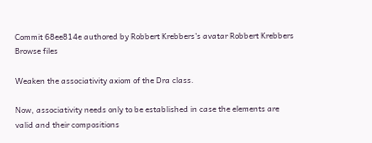Commit 68ee814e authored by Robbert Krebbers's avatar Robbert Krebbers
Browse files

Weaken the associativity axiom of the Dra class.

Now, associativity needs only to be established in case the elements are
valid and their compositions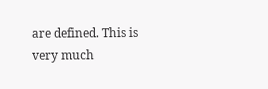are defined. This is very much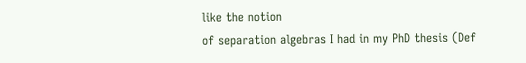like the notion
of separation algebras I had in my PhD thesis (Def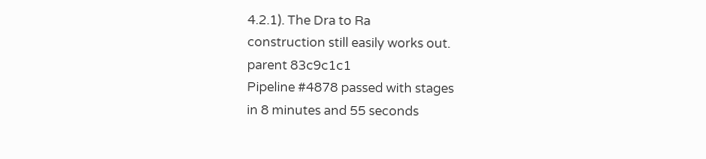4.2.1). The Dra to Ra
construction still easily works out.
parent 83c9c1c1
Pipeline #4878 passed with stages
in 8 minutes and 55 seconds